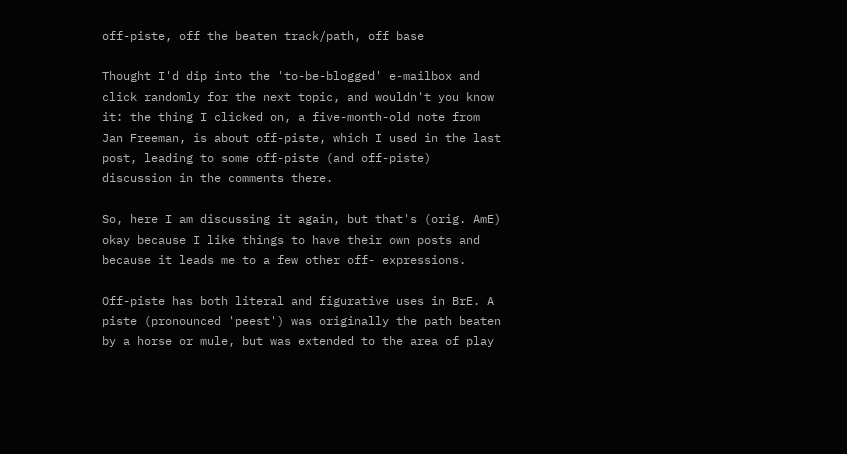off-piste, off the beaten track/path, off base

Thought I'd dip into the 'to-be-blogged' e-mailbox and click randomly for the next topic, and wouldn't you know it: the thing I clicked on, a five-month-old note from Jan Freeman, is about off-piste, which I used in the last post, leading to some off-piste (and off-piste) discussion in the comments there.

So, here I am discussing it again, but that's (orig. AmE) okay because I like things to have their own posts and because it leads me to a few other off- expressions.

Off-piste has both literal and figurative uses in BrE. A piste (pronounced 'peest') was originally the path beaten by a horse or mule, but was extended to the area of play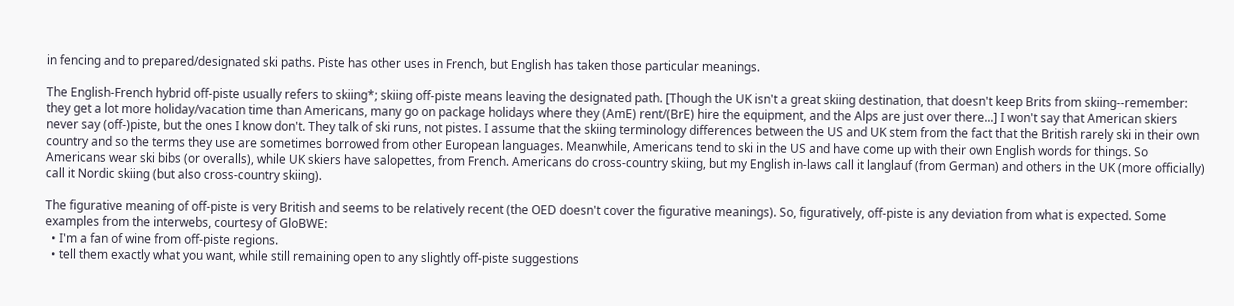in fencing and to prepared/designated ski paths. Piste has other uses in French, but English has taken those particular meanings.

The English-French hybrid off-piste usually refers to skiing*; skiing off-piste means leaving the designated path. [Though the UK isn't a great skiing destination, that doesn't keep Brits from skiing--remember: they get a lot more holiday/vacation time than Americans, many go on package holidays where they (AmE) rent/(BrE) hire the equipment, and the Alps are just over there...] I won't say that American skiers never say (off-)piste, but the ones I know don't. They talk of ski runs, not pistes. I assume that the skiing terminology differences between the US and UK stem from the fact that the British rarely ski in their own country and so the terms they use are sometimes borrowed from other European languages. Meanwhile, Americans tend to ski in the US and have come up with their own English words for things. So Americans wear ski bibs (or overalls), while UK skiers have salopettes, from French. Americans do cross-country skiing, but my English in-laws call it langlauf (from German) and others in the UK (more officially) call it Nordic skiing (but also cross-country skiing).

The figurative meaning of off-piste is very British and seems to be relatively recent (the OED doesn't cover the figurative meanings). So, figuratively, off-piste is any deviation from what is expected. Some examples from the interwebs, courtesy of GloBWE:
  • I'm a fan of wine from off-piste regions.
  • tell them exactly what you want, while still remaining open to any slightly off-piste suggestions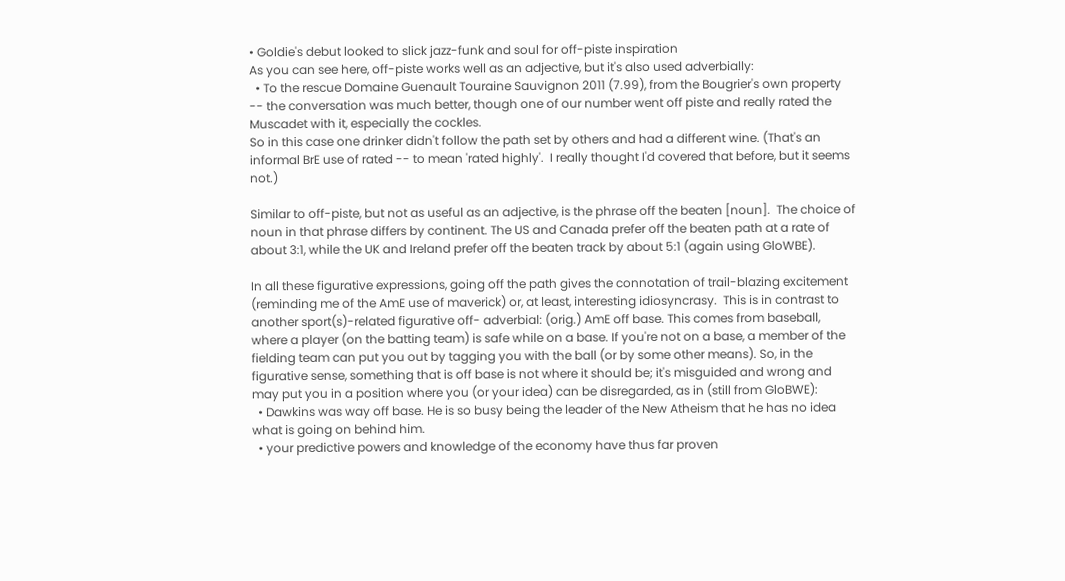• Goldie's debut looked to slick jazz-funk and soul for off-piste inspiration
As you can see here, off-piste works well as an adjective, but it's also used adverbially:
  • To the rescue Domaine Guenault Touraine Sauvignon 2011 (7.99), from the Bougrier's own property -- the conversation was much better, though one of our number went off piste and really rated the Muscadet with it, especially the cockles.
So in this case one drinker didn't follow the path set by others and had a different wine. (That's an informal BrE use of rated -- to mean 'rated highly'.  I really thought I'd covered that before, but it seems not.)

Similar to off-piste, but not as useful as an adjective, is the phrase off the beaten [noun].  The choice of noun in that phrase differs by continent. The US and Canada prefer off the beaten path at a rate of about 3:1, while the UK and Ireland prefer off the beaten track by about 5:1 (again using GloWBE).

In all these figurative expressions, going off the path gives the connotation of trail-blazing excitement (reminding me of the AmE use of maverick) or, at least, interesting idiosyncrasy.  This is in contrast to another sport(s)-related figurative off- adverbial: (orig.) AmE off base. This comes from baseball, where a player (on the batting team) is safe while on a base. If you're not on a base, a member of the fielding team can put you out by tagging you with the ball (or by some other means). So, in the figurative sense, something that is off base is not where it should be; it's misguided and wrong and may put you in a position where you (or your idea) can be disregarded, as in (still from GloBWE):
  • Dawkins was way off base. He is so busy being the leader of the New Atheism that he has no idea what is going on behind him.
  • your predictive powers and knowledge of the economy have thus far proven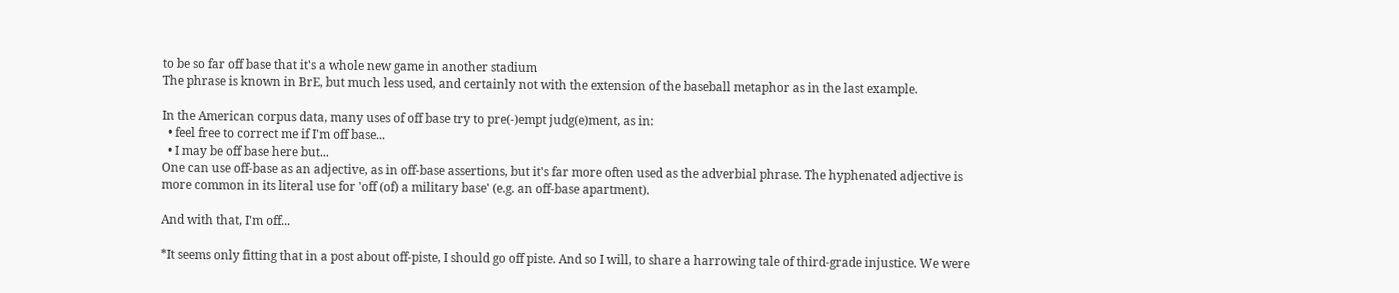to be so far off base that it's a whole new game in another stadium
The phrase is known in BrE, but much less used, and certainly not with the extension of the baseball metaphor as in the last example.

In the American corpus data, many uses of off base try to pre(-)empt judg(e)ment, as in:
  • feel free to correct me if I'm off base...
  • I may be off base here but...
One can use off-base as an adjective, as in off-base assertions, but it's far more often used as the adverbial phrase. The hyphenated adjective is more common in its literal use for 'off (of) a military base' (e.g. an off-base apartment).

And with that, I'm off...

*It seems only fitting that in a post about off-piste, I should go off piste. And so I will, to share a harrowing tale of third-grade injustice. We were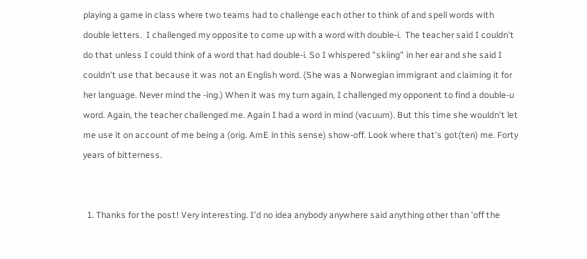playing a game in class where two teams had to challenge each other to think of and spell words with double letters.  I challenged my opposite to come up with a word with double-i.  The teacher said I couldn't do that unless I could think of a word that had double-i. So I whispered "skiing" in her ear and she said I couldn't use that because it was not an English word. (She was a Norwegian immigrant and claiming it for her language. Never mind the -ing.) When it was my turn again, I challenged my opponent to find a double-u word. Again, the teacher challenged me. Again I had a word in mind (vacuum). But this time she wouldn't let me use it on account of me being a (orig. AmE in this sense) show-off. Look where that's got(ten) me. Forty years of bitterness.


  1. Thanks for the post! Very interesting. I'd no idea anybody anywhere said anything other than 'off the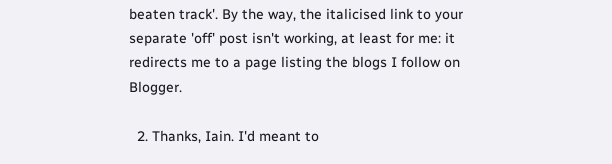beaten track'. By the way, the italicised link to your separate 'off' post isn't working, at least for me: it redirects me to a page listing the blogs I follow on Blogger.

  2. Thanks, Iain. I'd meant to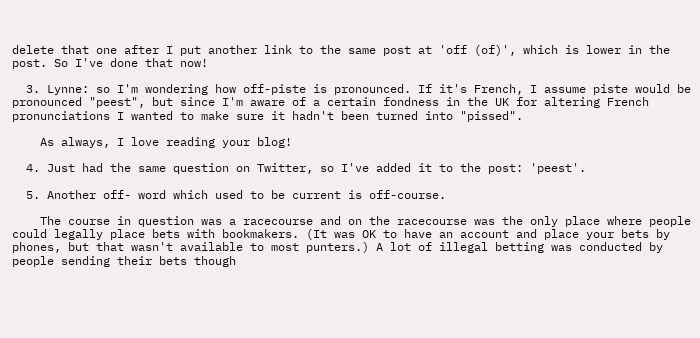delete that one after I put another link to the same post at 'off (of)', which is lower in the post. So I've done that now!

  3. Lynne: so I'm wondering how off-piste is pronounced. If it's French, I assume piste would be pronounced "peest", but since I'm aware of a certain fondness in the UK for altering French pronunciations I wanted to make sure it hadn't been turned into "pissed".

    As always, I love reading your blog!

  4. Just had the same question on Twitter, so I've added it to the post: 'peest'.

  5. Another off- word which used to be current is off-course.

    The course in question was a racecourse and on the racecourse was the only place where people could legally place bets with bookmakers. (It was OK to have an account and place your bets by phones, but that wasn't available to most punters.) A lot of illegal betting was conducted by people sending their bets though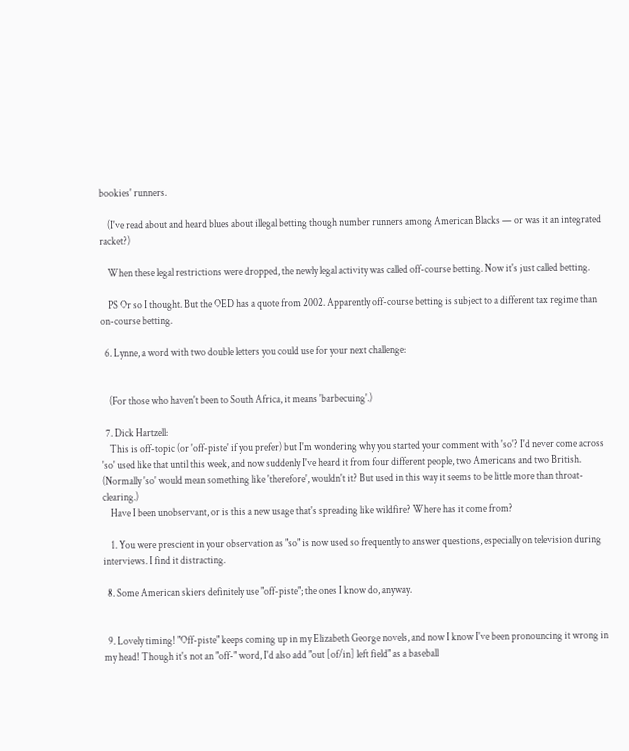bookies' runners.

    (I've read about and heard blues about illegal betting though number runners among American Blacks — or was it an integrated racket?)

    When these legal restrictions were dropped, the newly legal activity was called off-course betting. Now it's just called betting.

    PS Or so I thought. But the OED has a quote from 2002. Apparently off-course betting is subject to a different tax regime than on-course betting.

  6. Lynne, a word with two double letters you could use for your next challenge:


    (For those who haven't been to South Africa, it means 'barbecuing'.)

  7. Dick Hartzell:
    This is off-topic (or 'off-piste' if you prefer) but I'm wondering why you started your comment with 'so'? I'd never come across 'so' used like that until this week, and now suddenly I've heard it from four different people, two Americans and two British. (Normally 'so' would mean something like 'therefore', wouldn't it? But used in this way it seems to be little more than throat-clearing.)
    Have I been unobservant, or is this a new usage that's spreading like wildfire? Where has it come from?

    1. You were prescient in your observation as "so" is now used so frequently to answer questions, especially on television during interviews. I find it distracting.

  8. Some American skiers definitely use "off-piste"; the ones I know do, anyway.


  9. Lovely timing! "Off-piste" keeps coming up in my Elizabeth George novels, and now I know I've been pronouncing it wrong in my head! Though it's not an "off-" word, I'd also add "out [of/in] left field" as a baseball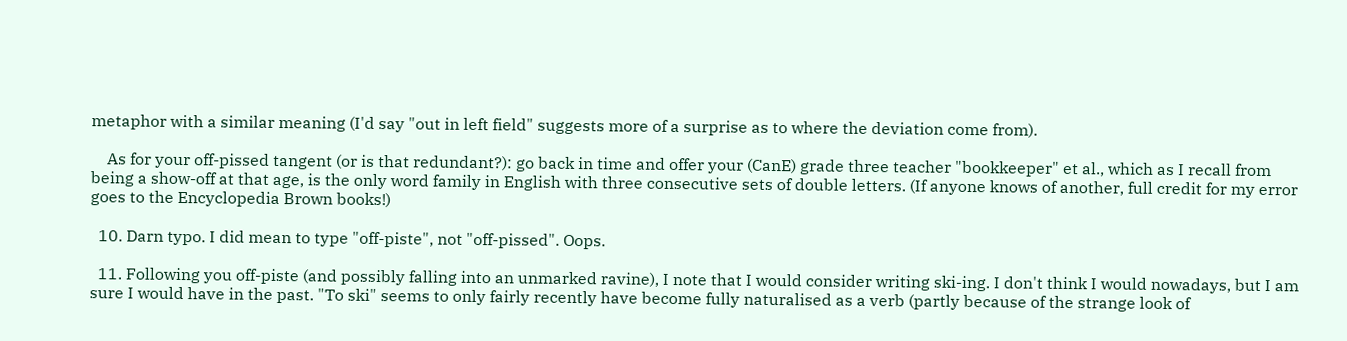metaphor with a similar meaning (I'd say "out in left field" suggests more of a surprise as to where the deviation come from).

    As for your off-pissed tangent (or is that redundant?): go back in time and offer your (CanE) grade three teacher "bookkeeper" et al., which as I recall from being a show-off at that age, is the only word family in English with three consecutive sets of double letters. (If anyone knows of another, full credit for my error goes to the Encyclopedia Brown books!)

  10. Darn typo. I did mean to type "off-piste", not "off-pissed". Oops.

  11. Following you off-piste (and possibly falling into an unmarked ravine), I note that I would consider writing ski-ing. I don't think I would nowadays, but I am sure I would have in the past. "To ski" seems to only fairly recently have become fully naturalised as a verb (partly because of the strange look of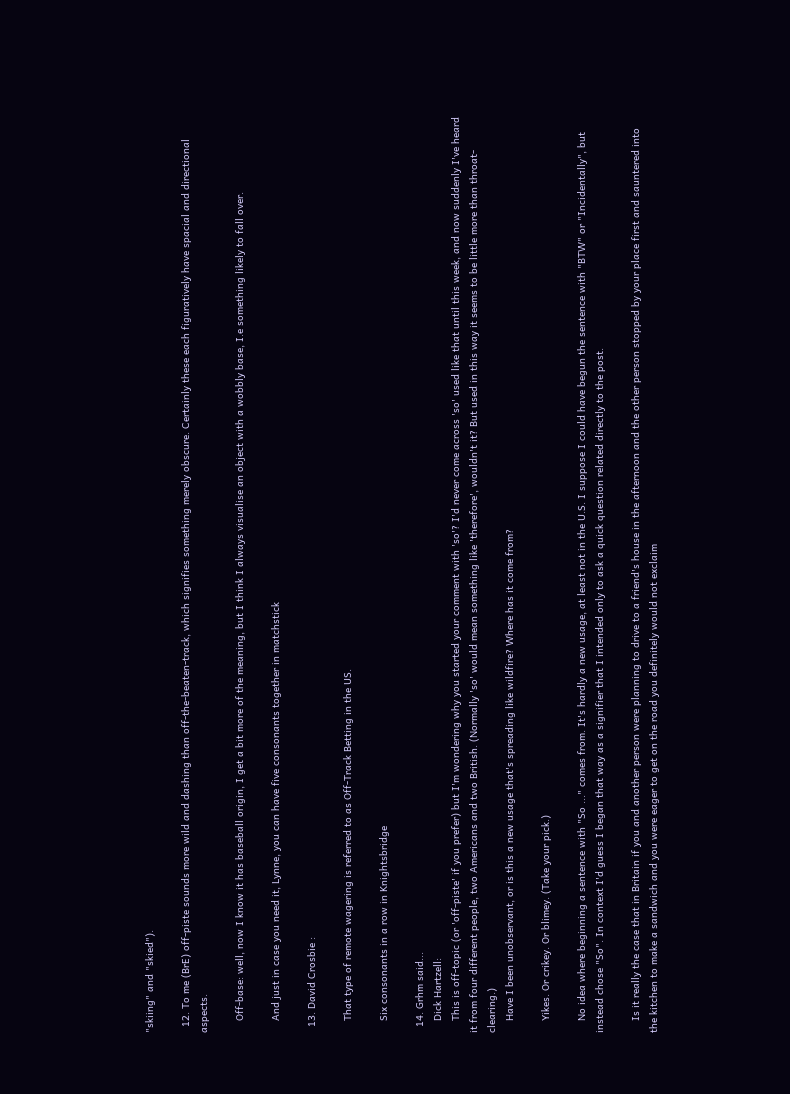"skiing" and "skied").

  12. To me (BrE) off-piste sounds more wild and dashing than off-the-beaten-track, which signifies something merely obscure. Certainly these each figuratively have spacial and directional aspects.

    Off-base: well, now I know it has baseball origin, I get a bit more of the meaning, but I think I always visualise an object with a wobbly base, I.e something likely to fall over.

    And just in case you need it, Lynne, you can have five consonants together in matchstick

  13. David Crosbie :

    That type of remote wagering is referred to as Off-Track Betting in the US.

    Six consonants in a row in Knightsbridge

  14. Grhm said...
    Dick Hartzell:
    This is off-topic (or 'off-piste' if you prefer) but I'm wondering why you started your comment with 'so'? I'd never come across 'so' used like that until this week, and now suddenly I've heard it from four different people, two Americans and two British. (Normally 'so' would mean something like 'therefore', wouldn't it? But used in this way it seems to be little more than throat-clearing.)
    Have I been unobservant, or is this a new usage that's spreading like wildfire? Where has it come from?

    Yikes. Or crikey. Or blimey. (Take your pick.)

    No idea where beginning a sentence with "So ..." comes from. It's hardly a new usage, at least not in the U.S. I suppose I could have begun the sentence with "BTW" or "Incidentally", but instead chose "So". In context I'd guess I began that way as a signifier that I intended only to ask a quick question related directly to the post.

    Is it really the case that in Britain if you and another person were planning to drive to a friend's house in the afternoon and the other person stopped by your place first and sauntered into the kitchen to make a sandwich and you were eager to get on the road you definitely would not exclaim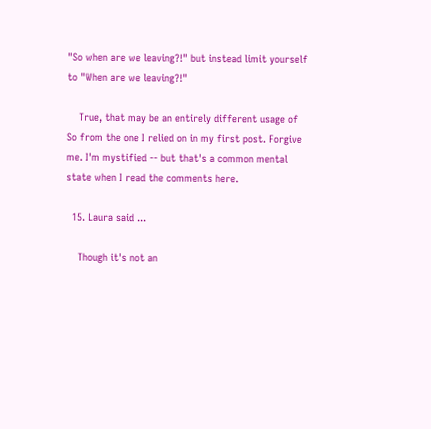"So when are we leaving?!" but instead limit yourself to "When are we leaving?!"

    True, that may be an entirely different usage of So from the one I relied on in my first post. Forgive me. I'm mystified -- but that's a common mental state when I read the comments here.

  15. Laura said ...

    Though it's not an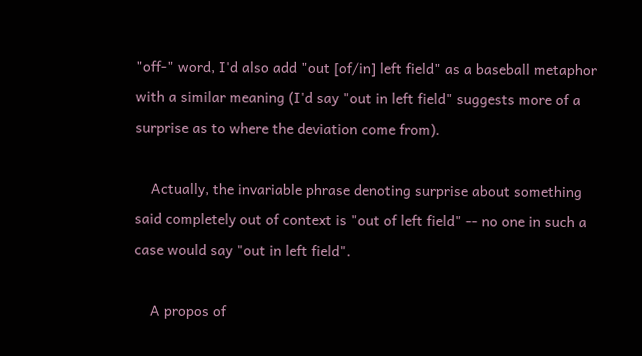"off-" word, I'd also add "out [of/in] left field" as a baseball metaphor with a similar meaning (I'd say "out in left field" suggests more of a surprise as to where the deviation come from).

    Actually, the invariable phrase denoting surprise about something said completely out of context is "out of left field" -- no one in such a case would say "out in left field".

    A propos of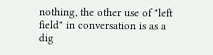nothing, the other use of "left field" in conversation is as a dig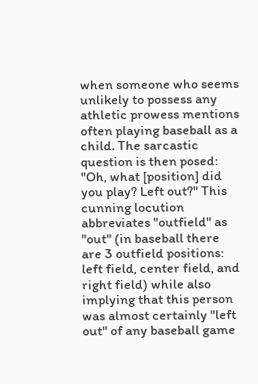when someone who seems unlikely to possess any athletic prowess mentions often playing baseball as a child. The sarcastic question is then posed: "Oh, what [position] did you play? Left out?" This cunning locution abbreviates "outfield" as "out" (in baseball there are 3 outfield positions: left field, center field, and right field) while also implying that this person was almost certainly "left out" of any baseball game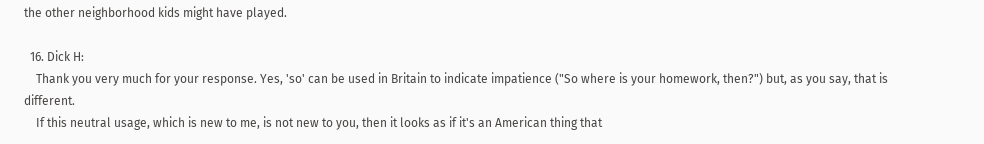the other neighborhood kids might have played.

  16. Dick H:
    Thank you very much for your response. Yes, 'so' can be used in Britain to indicate impatience ("So where is your homework, then?") but, as you say, that is different.
    If this neutral usage, which is new to me, is not new to you, then it looks as if it's an American thing that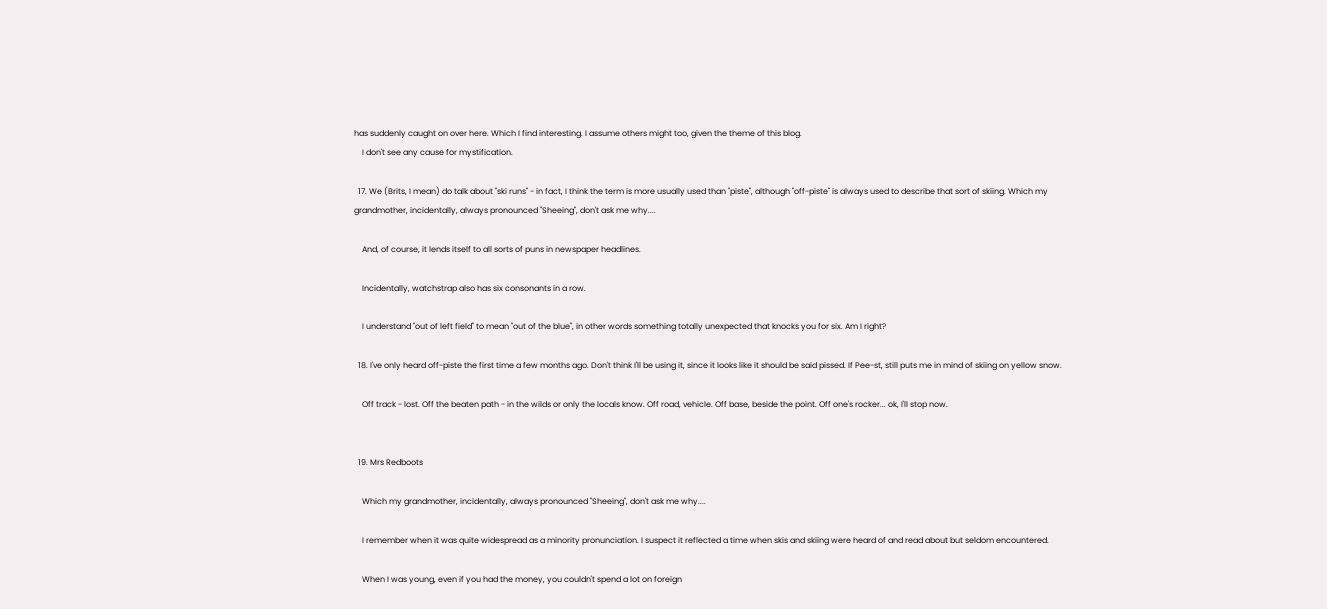has suddenly caught on over here. Which I find interesting. I assume others might too, given the theme of this blog.
    I don't see any cause for mystification.

  17. We (Brits, I mean) do talk about "ski runs" - in fact, I think the term is more usually used than "piste", although "off-piste" is always used to describe that sort of skiing. Which my grandmother, incidentally, always pronounced "Sheeing", don't ask me why....

    And, of course, it lends itself to all sorts of puns in newspaper headlines.

    Incidentally, watchstrap also has six consonants in a row.

    I understand "out of left field" to mean "out of the blue", in other words something totally unexpected that knocks you for six. Am I right?

  18. I've only heard off-piste the first time a few months ago. Don't think I'll be using it, since it looks like it should be said pissed. If Pee-st, still puts me in mind of skiing on yellow snow.

    Off track - lost. Off the beaten path - in the wilds or only the locals know. Off road, vehicle. Off base, beside the point. Off one's rocker... ok, I'll stop now.


  19. Mrs Redboots

    Which my grandmother, incidentally, always pronounced "Sheeing", don't ask me why....

    I remember when it was quite widespread as a minority pronunciation. I suspect it reflected a time when skis and skiing were heard of and read about but seldom encountered.

    When I was young, even if you had the money, you couldn't spend a lot on foreign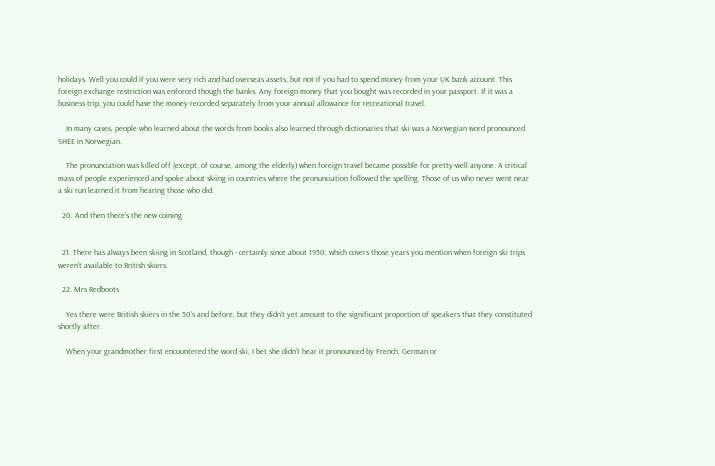holidays. Well you could if you were very rich and had overseas assets, but not if you had to spend money from your UK bank account. This foreign exchange restriction was enforced though the banks. Any foreign money that you bought was recorded in your passport. If it was a business trip, you could have the money recorded separately from your annual allowance for recreational travel.

    In many cases, people who learned about the words from books also learned through dictionaries that ski was a Norwegian word pronounced SHEE in Norwegian.

    The pronunciation was killed off (except, of course, among the elderly) when foreign travel became possible for pretty-well anyone. A critical mass of people experienced and spoke about skiing in countries where the pronunciation followed the spelling. Those of us who never went near a ski run learned it from hearing those who did.

  20. And then there's the new coining


  21. There has always been skiing in Scotland, though - certainly since about 1950, which covers those years you mention when foreign ski trips weren't available to British skiers.

  22. Mrs Redboots

    Yes there were British skiers in the 50's and before, but they didn't yet amount to the significant proportion of speakers that they constituted shortly after.

    When your grandmother first encountered the word ski, I bet she didn't hear it pronounced by French, German or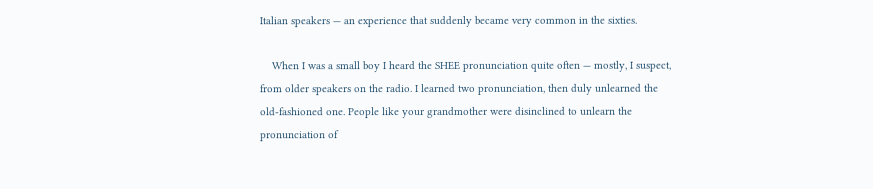Italian speakers — an experience that suddenly became very common in the sixties.

    When I was a small boy I heard the SHEE pronunciation quite often — mostly, I suspect, from older speakers on the radio. I learned two pronunciation, then duly unlearned the old-fashioned one. People like your grandmother were disinclined to unlearn the pronunciation of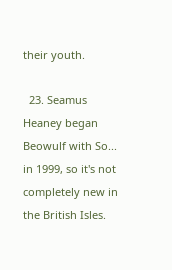their youth.

  23. Seamus Heaney began Beowulf with So... in 1999, so it's not completely new in the British Isles.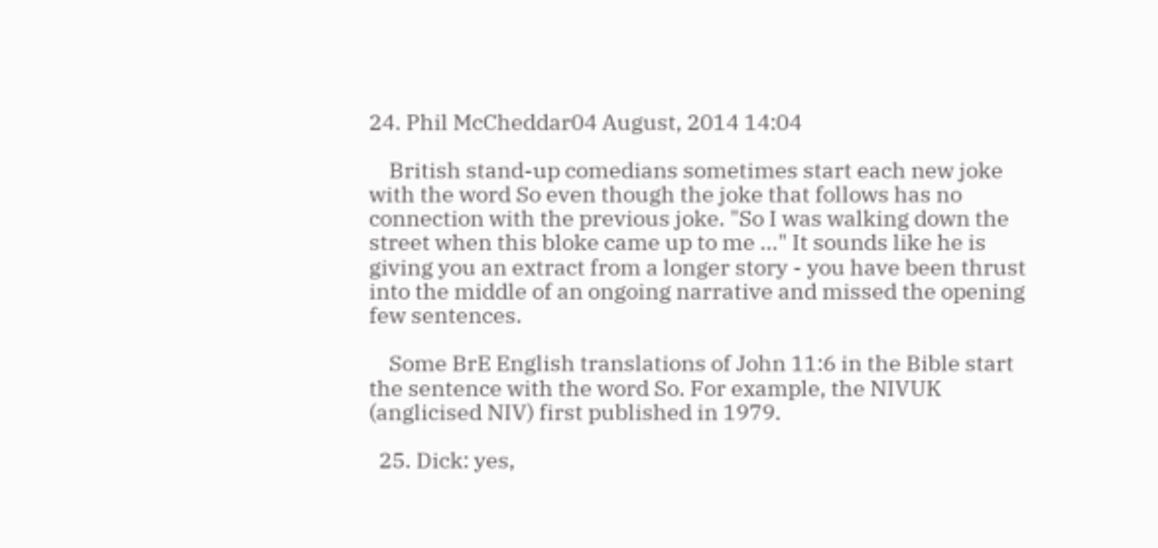24. Phil McCheddar04 August, 2014 14:04

    British stand-up comedians sometimes start each new joke with the word So even though the joke that follows has no connection with the previous joke. "So I was walking down the street when this bloke came up to me ..." It sounds like he is giving you an extract from a longer story - you have been thrust into the middle of an ongoing narrative and missed the opening few sentences.

    Some BrE English translations of John 11:6 in the Bible start the sentence with the word So. For example, the NIVUK (anglicised NIV) first published in 1979.

  25. Dick: yes,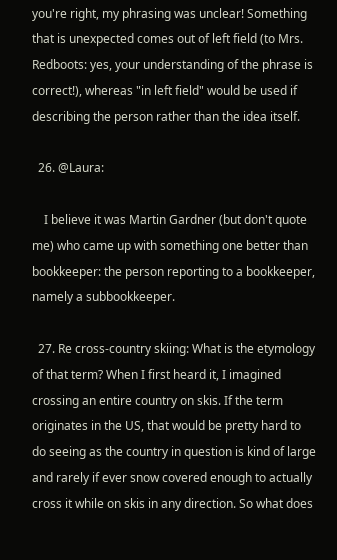you're right, my phrasing was unclear! Something that is unexpected comes out of left field (to Mrs. Redboots: yes, your understanding of the phrase is correct!), whereas "in left field" would be used if describing the person rather than the idea itself.

  26. @Laura:

    I believe it was Martin Gardner (but don't quote me) who came up with something one better than bookkeeper: the person reporting to a bookkeeper, namely a subbookkeeper.

  27. Re cross-country skiing: What is the etymology of that term? When I first heard it, I imagined crossing an entire country on skis. If the term originates in the US, that would be pretty hard to do seeing as the country in question is kind of large and rarely if ever snow covered enough to actually cross it while on skis in any direction. So what does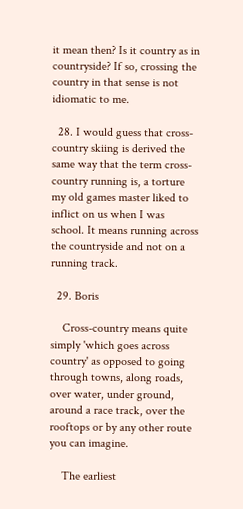it mean then? Is it country as in countryside? If so, crossing the country in that sense is not idiomatic to me.

  28. I would guess that cross-country skiing is derived the same way that the term cross-country running is, a torture my old games master liked to inflict on us when I was school. It means running across the countryside and not on a running track.

  29. Boris

    Cross-country means quite simply 'which goes across country' as opposed to going through towns, along roads, over water, under ground, around a race track, over the rooftops or by any other route you can imagine.

    The earliest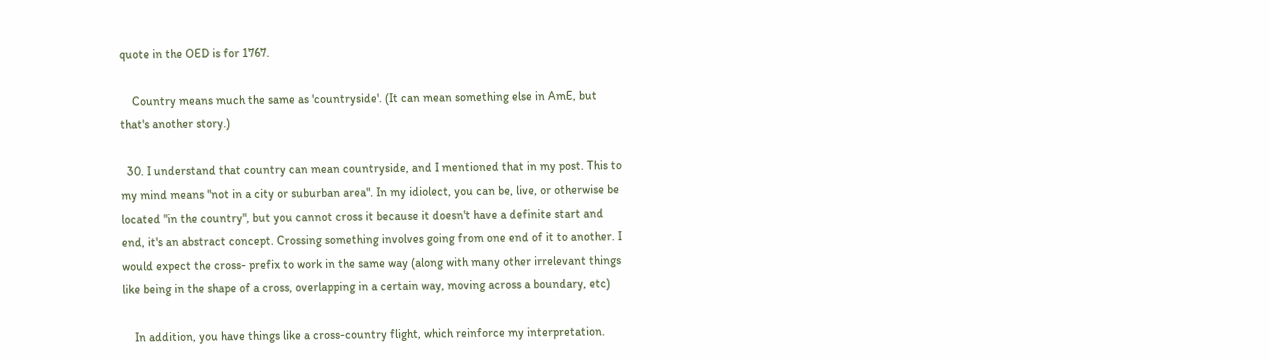quote in the OED is for 1767.

    Country means much the same as 'countryside'. (It can mean something else in AmE, but that's another story.)

  30. I understand that country can mean countryside, and I mentioned that in my post. This to my mind means "not in a city or suburban area". In my idiolect, you can be, live, or otherwise be located "in the country", but you cannot cross it because it doesn't have a definite start and end, it's an abstract concept. Crossing something involves going from one end of it to another. I would expect the cross- prefix to work in the same way (along with many other irrelevant things like being in the shape of a cross, overlapping in a certain way, moving across a boundary, etc)

    In addition, you have things like a cross-country flight, which reinforce my interpretation.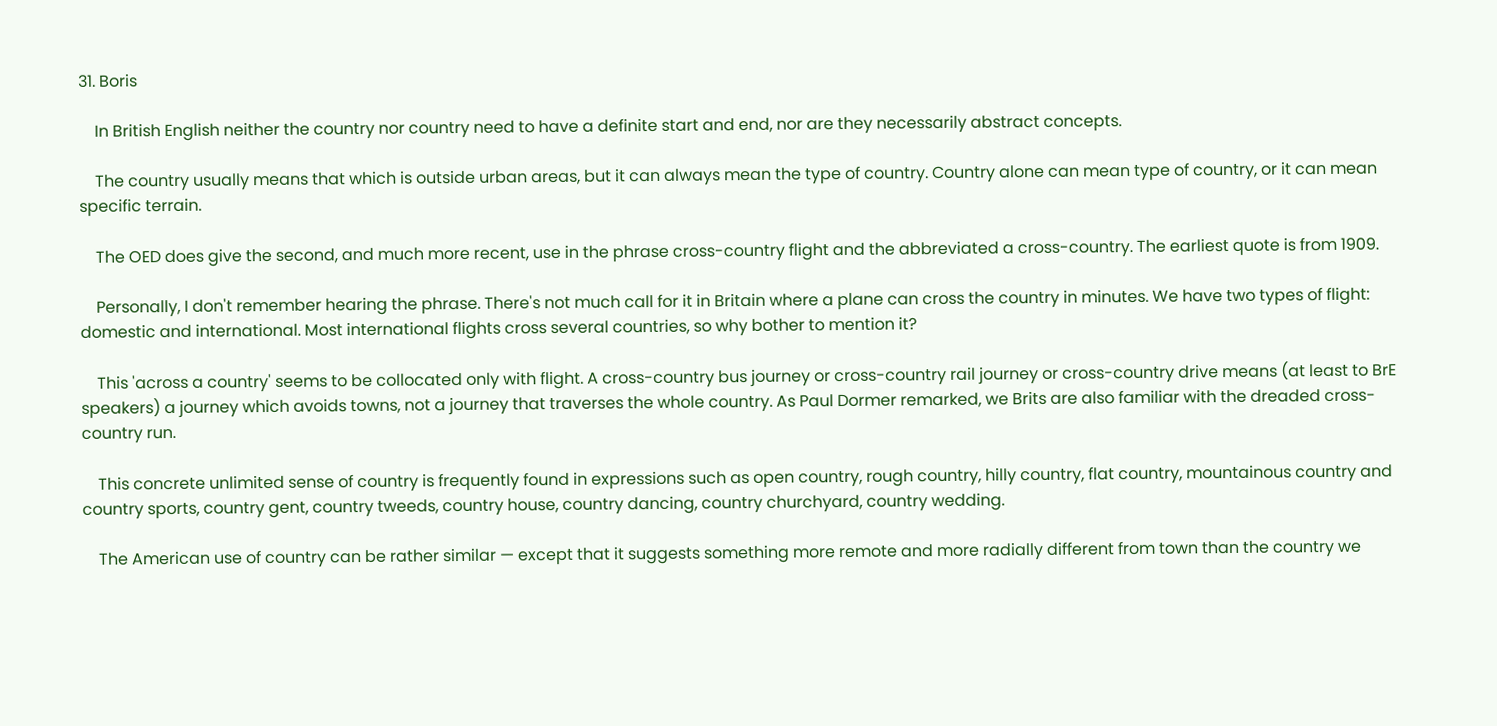31. Boris

    In British English neither the country nor country need to have a definite start and end, nor are they necessarily abstract concepts.

    The country usually means that which is outside urban areas, but it can always mean the type of country. Country alone can mean type of country, or it can mean specific terrain.

    The OED does give the second, and much more recent, use in the phrase cross-country flight and the abbreviated a cross-country. The earliest quote is from 1909.

    Personally, I don't remember hearing the phrase. There's not much call for it in Britain where a plane can cross the country in minutes. We have two types of flight: domestic and international. Most international flights cross several countries, so why bother to mention it?

    This 'across a country' seems to be collocated only with flight. A cross-country bus journey or cross-country rail journey or cross-country drive means (at least to BrE speakers) a journey which avoids towns, not a journey that traverses the whole country. As Paul Dormer remarked, we Brits are also familiar with the dreaded cross-country run.

    This concrete unlimited sense of country is frequently found in expressions such as open country, rough country, hilly country, flat country, mountainous country and country sports, country gent, country tweeds, country house, country dancing, country churchyard, country wedding.

    The American use of country can be rather similar — except that it suggests something more remote and more radially different from town than the country we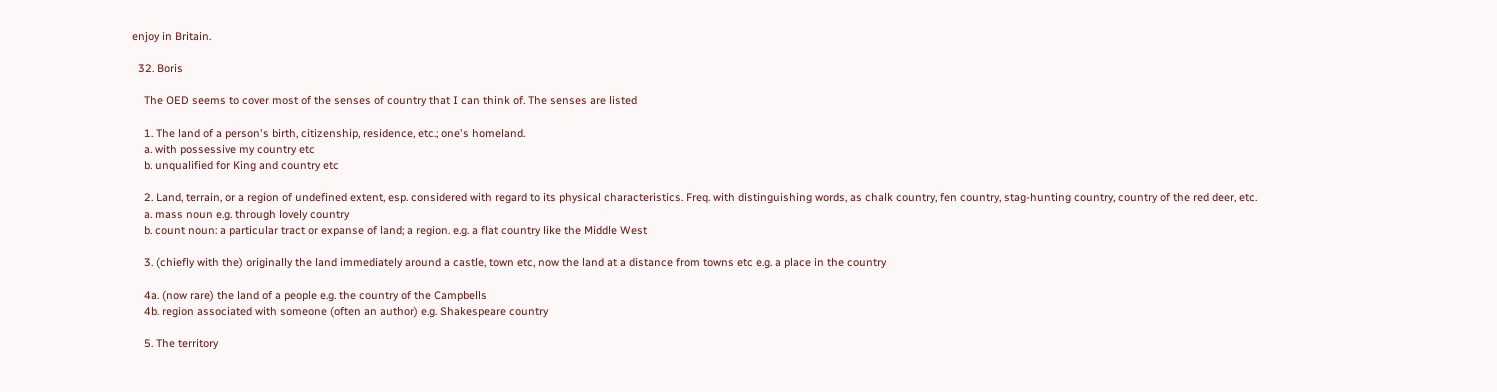enjoy in Britain.

  32. Boris

    The OED seems to cover most of the senses of country that I can think of. The senses are listed

    1. The land of a person's birth, citizenship, residence, etc.; one's homeland.
    a. with possessive my country etc
    b. unqualified for King and country etc

    2. Land, terrain, or a region of undefined extent, esp. considered with regard to its physical characteristics. Freq. with distinguishing words, as chalk country, fen country, stag-hunting country, country of the red deer, etc.
    a. mass noun e.g. through lovely country
    b. count noun: a particular tract or expanse of land; a region. e.g. a flat country like the Middle West

    3. (chiefly with the) originally the land immediately around a castle, town etc, now the land at a distance from towns etc e.g. a place in the country

    4a. (now rare) the land of a people e.g. the country of the Campbells
    4b. region associated with someone (often an author) e.g. Shakespeare country

    5. The territory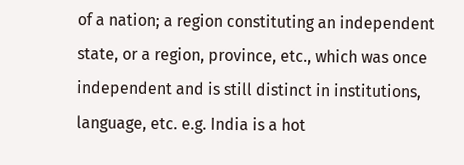of a nation; a region constituting an independent state, or a region, province, etc., which was once independent and is still distinct in institutions, language, etc. e.g. India is a hot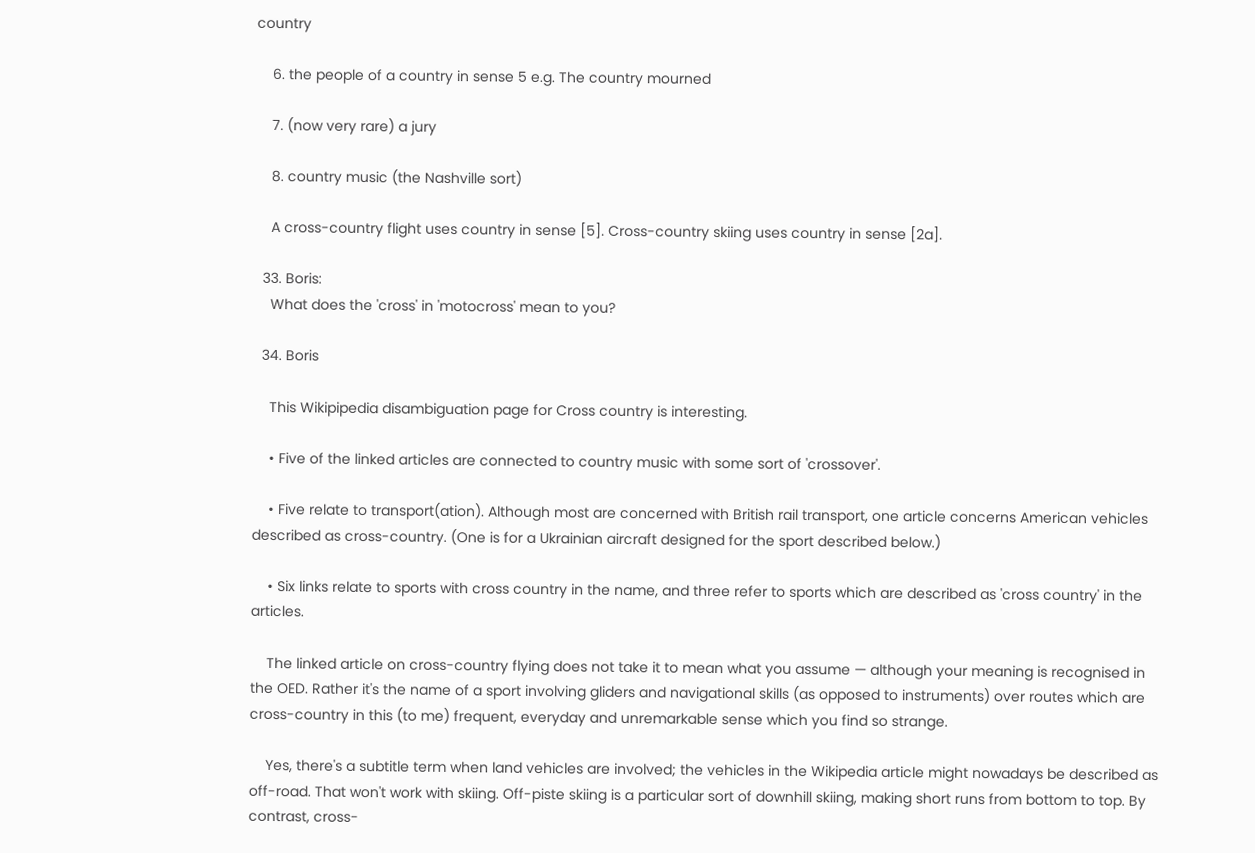country

    6. the people of a country in sense 5 e.g. The country mourned

    7. (now very rare) a jury

    8. country music (the Nashville sort)

    A cross-country flight uses country in sense [5]. Cross-country skiing uses country in sense [2a].

  33. Boris:
    What does the 'cross' in 'motocross' mean to you?

  34. Boris

    This Wikipipedia disambiguation page for Cross country is interesting.

    • Five of the linked articles are connected to country music with some sort of 'crossover'.

    • Five relate to transport(ation). Although most are concerned with British rail transport, one article concerns American vehicles described as cross-country. (One is for a Ukrainian aircraft designed for the sport described below.)

    • Six links relate to sports with cross country in the name, and three refer to sports which are described as 'cross country' in the articles.

    The linked article on cross-country flying does not take it to mean what you assume — although your meaning is recognised in the OED. Rather it's the name of a sport involving gliders and navigational skills (as opposed to instruments) over routes which are cross-country in this (to me) frequent, everyday and unremarkable sense which you find so strange.

    Yes, there's a subtitle term when land vehicles are involved; the vehicles in the Wikipedia article might nowadays be described as off-road. That won't work with skiing. Off-piste skiing is a particular sort of downhill skiing, making short runs from bottom to top. By contrast, cross-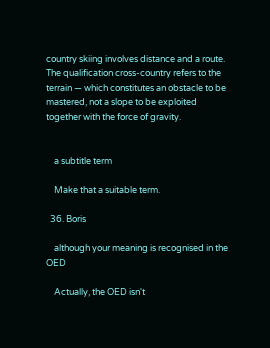country skiing involves distance and a route. The qualification cross-country refers to the terrain — which constitutes an obstacle to be mastered, not a slope to be exploited together with the force of gravity.


    a subtitle term

    Make that a suitable term.

  36. Boris

    although your meaning is recognised in the OED

    Actually, the OED isn't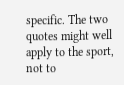specific. The two quotes might well apply to the sport, not to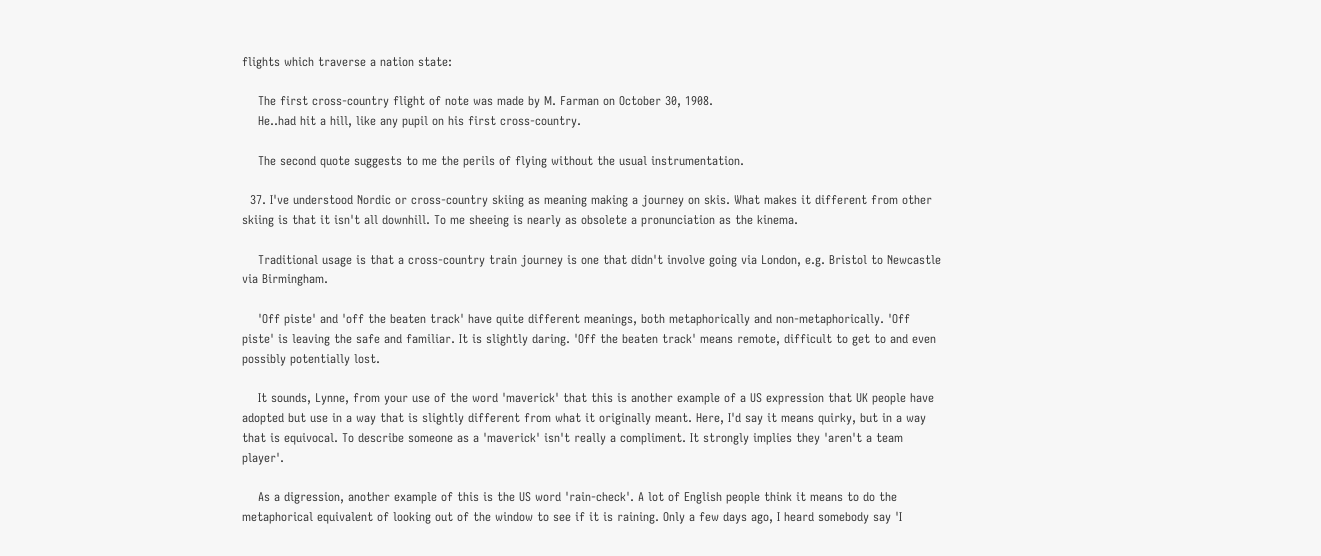flights which traverse a nation state:

    The first cross-country flight of note was made by M. Farman on October 30, 1908.
    He..had hit a hill, like any pupil on his first cross-country.

    The second quote suggests to me the perils of flying without the usual instrumentation.

  37. I've understood Nordic or cross-country skiing as meaning making a journey on skis. What makes it different from other skiing is that it isn't all downhill. To me sheeing is nearly as obsolete a pronunciation as the kinema.

    Traditional usage is that a cross-country train journey is one that didn't involve going via London, e.g. Bristol to Newcastle via Birmingham.

    'Off piste' and 'off the beaten track' have quite different meanings, both metaphorically and non-metaphorically. 'Off piste' is leaving the safe and familiar. It is slightly daring. 'Off the beaten track' means remote, difficult to get to and even possibly potentially lost.

    It sounds, Lynne, from your use of the word 'maverick' that this is another example of a US expression that UK people have adopted but use in a way that is slightly different from what it originally meant. Here, I'd say it means quirky, but in a way that is equivocal. To describe someone as a 'maverick' isn't really a compliment. It strongly implies they 'aren't a team player'.

    As a digression, another example of this is the US word 'rain-check'. A lot of English people think it means to do the metaphorical equivalent of looking out of the window to see if it is raining. Only a few days ago, I heard somebody say 'I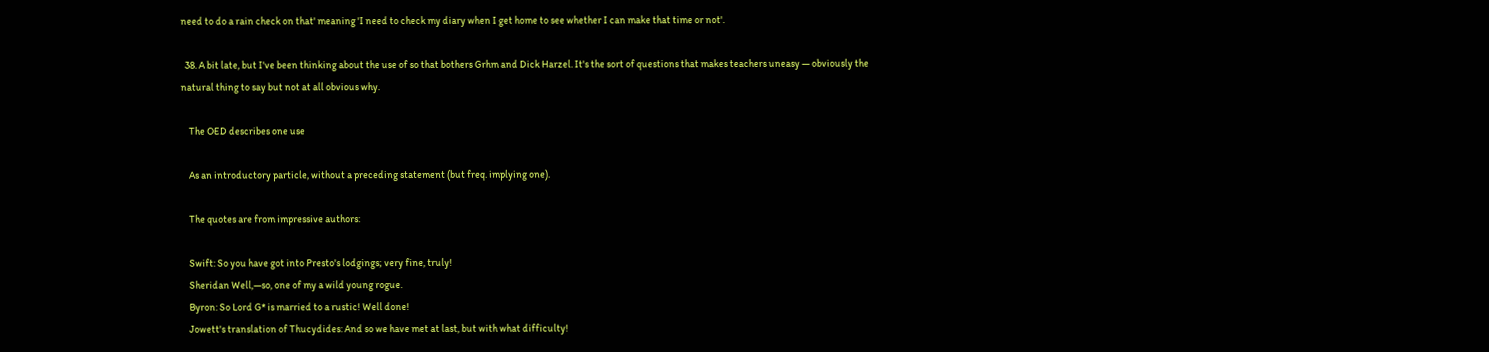need to do a rain check on that' meaning 'I need to check my diary when I get home to see whether I can make that time or not'.

  38. A bit late, but I've been thinking about the use of so that bothers Grhm and Dick Harzel. It's the sort of questions that makes teachers uneasy — obviously the natural thing to say but not at all obvious why.

    The OED describes one use

    As an introductory particle, without a preceding statement (but freq. implying one).

    The quotes are from impressive authors:

    Swift: So you have got into Presto's lodgings; very fine, truly!
    Sheridan Well,—so, one of my a wild young rogue.
    Byron: So Lord G* is married to a rustic! Well done!
    Jowett's translation of Thucydides: And so we have met at last, but with what difficulty!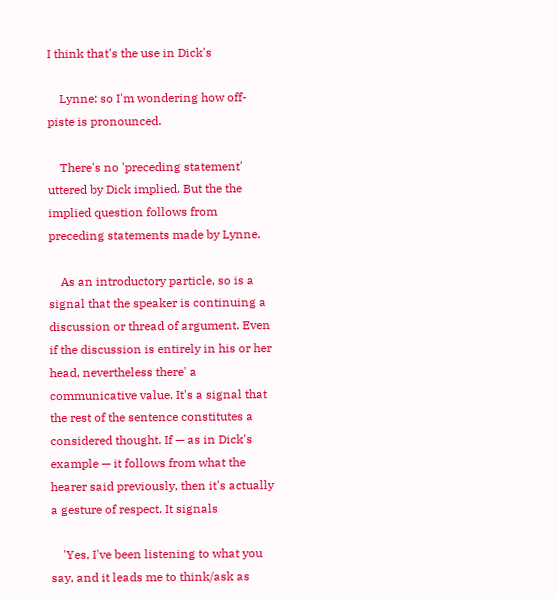I think that's the use in Dick's

    Lynne: so I'm wondering how off-piste is pronounced.

    There's no 'preceding statement' uttered by Dick implied. But the the implied question follows from preceding statements made by Lynne.

    As an introductory particle, so is a signal that the speaker is continuing a discussion or thread of argument. Even if the discussion is entirely in his or her head, nevertheless there' a communicative value. It's a signal that the rest of the sentence constitutes a considered thought. If — as in Dick's example — it follows from what the hearer said previously, then it's actually a gesture of respect. It signals

    'Yes, I've been listening to what you say, and it leads me to think/ask as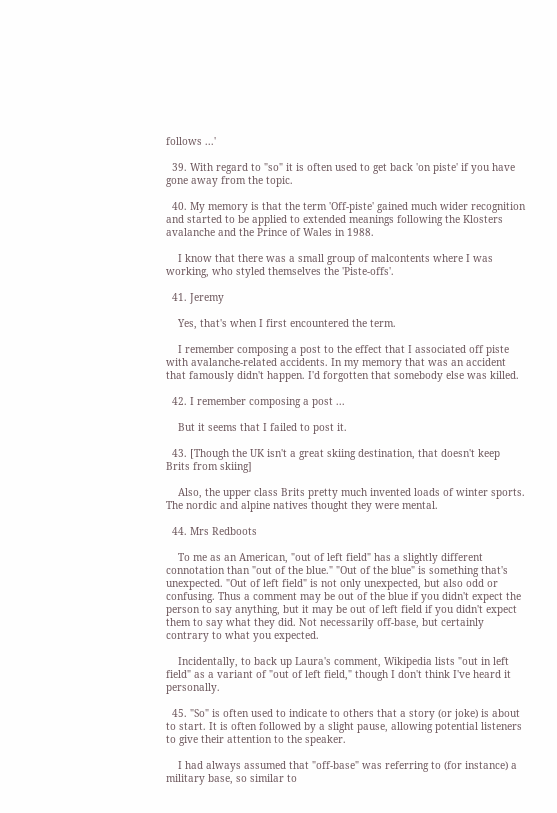follows ...'

  39. With regard to "so" it is often used to get back 'on piste' if you have gone away from the topic.

  40. My memory is that the term 'Off-piste' gained much wider recognition and started to be applied to extended meanings following the Klosters avalanche and the Prince of Wales in 1988.

    I know that there was a small group of malcontents where I was working, who styled themselves the 'Piste-offs'.

  41. Jeremy

    Yes, that's when I first encountered the term.

    I remember composing a post to the effect that I associated off piste with avalanche-related accidents. In my memory that was an accident that famously didn't happen. I'd forgotten that somebody else was killed.

  42. I remember composing a post ...

    But it seems that I failed to post it.

  43. [Though the UK isn't a great skiing destination, that doesn't keep Brits from skiing]

    Also, the upper class Brits pretty much invented loads of winter sports. The nordic and alpine natives thought they were mental.

  44. Mrs Redboots

    To me as an American, "out of left field" has a slightly different connotation than "out of the blue." "Out of the blue" is something that's unexpected. "Out of left field" is not only unexpected, but also odd or confusing. Thus a comment may be out of the blue if you didn't expect the person to say anything, but it may be out of left field if you didn't expect them to say what they did. Not necessarily off-base, but certainly contrary to what you expected.

    Incidentally, to back up Laura's comment, Wikipedia lists "out in left field" as a variant of "out of left field," though I don't think I've heard it personally.

  45. "So" is often used to indicate to others that a story (or joke) is about to start. It is often followed by a slight pause, allowing potential listeners to give their attention to the speaker.

    I had always assumed that "off-base" was referring to (for instance) a military base, so similar to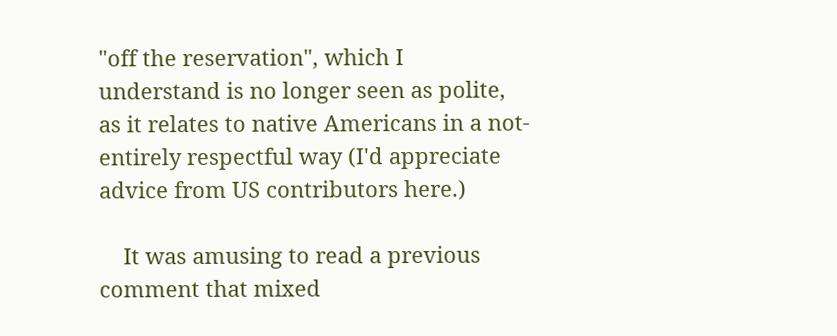"off the reservation", which I understand is no longer seen as polite, as it relates to native Americans in a not-entirely respectful way (I'd appreciate advice from US contributors here.)

    It was amusing to read a previous comment that mixed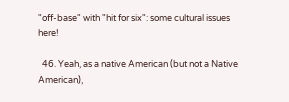"off-base" with "hit for six": some cultural issues here!

  46. Yeah, as a native American (but not a Native American),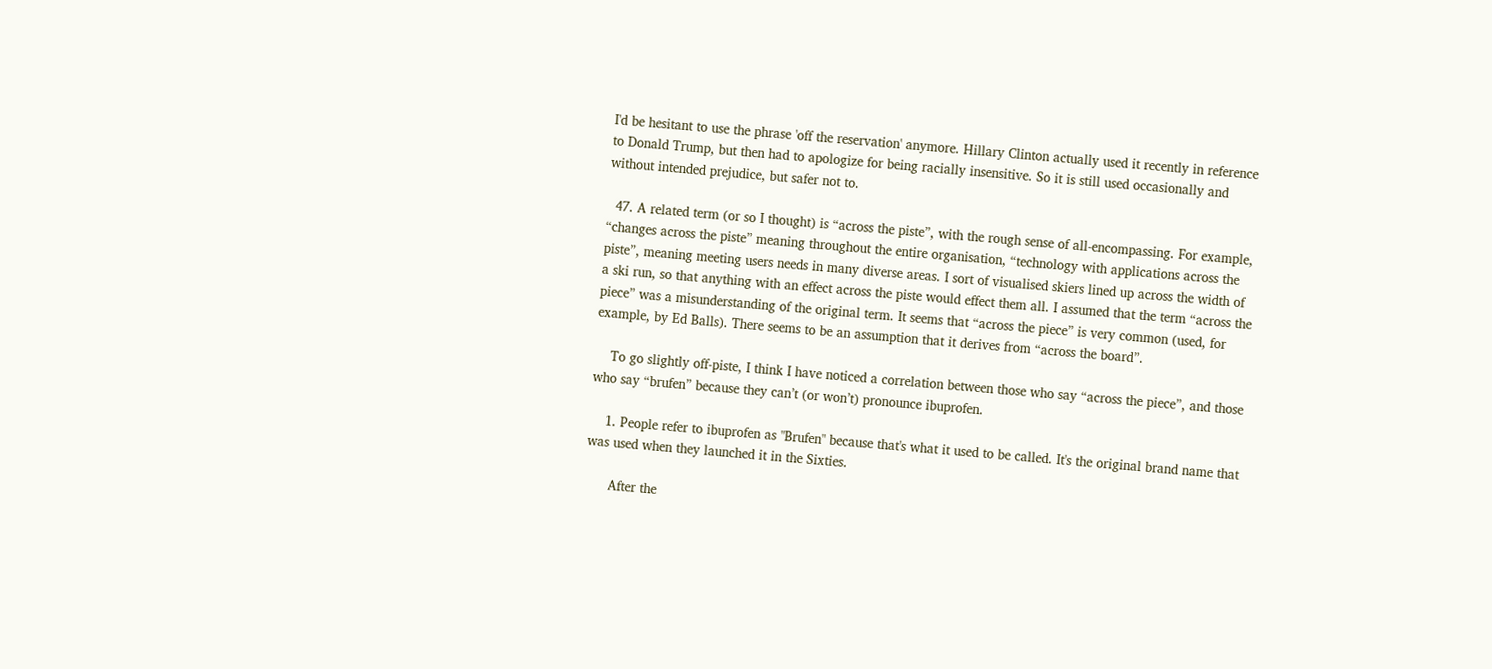I'd be hesitant to use the phrase 'off the reservation' anymore. Hillary Clinton actually used it recently in reference to Donald Trump, but then had to apologize for being racially insensitive. So it is still used occasionally and without intended prejudice, but safer not to.

  47. A related term (or so I thought) is “across the piste”, with the rough sense of all-encompassing. For example, “changes across the piste” meaning throughout the entire organisation, “technology with applications across the piste”, meaning meeting users needs in many diverse areas. I sort of visualised skiers lined up across the width of a ski run, so that anything with an effect across the piste would effect them all. I assumed that the term “across the piece” was a misunderstanding of the original term. It seems that “across the piece” is very common (used, for example, by Ed Balls). There seems to be an assumption that it derives from “across the board”.

    To go slightly off-piste, I think I have noticed a correlation between those who say “across the piece”, and those who say “brufen” because they can’t (or won’t) pronounce ibuprofen.

    1. People refer to ibuprofen as "Brufen" because that's what it used to be called. It's the original brand name that was used when they launched it in the Sixties.

      After the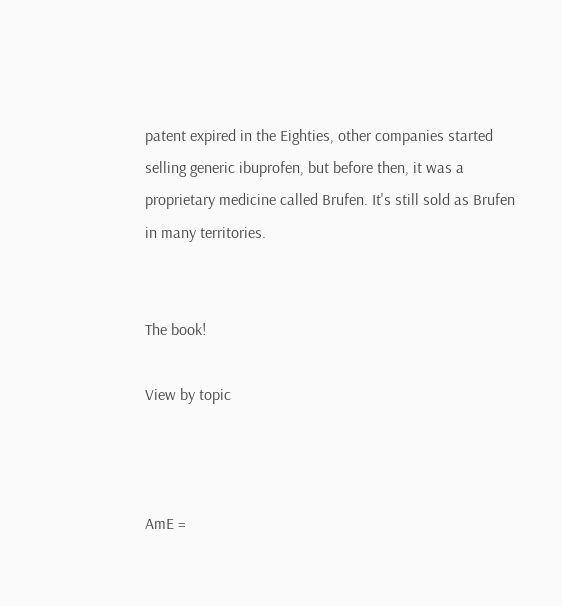patent expired in the Eighties, other companies started selling generic ibuprofen, but before then, it was a proprietary medicine called Brufen. It's still sold as Brufen in many territories.


The book!

View by topic



AmE =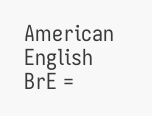American English
BrE =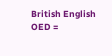British English
OED =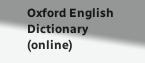Oxford English Dictionary (online)